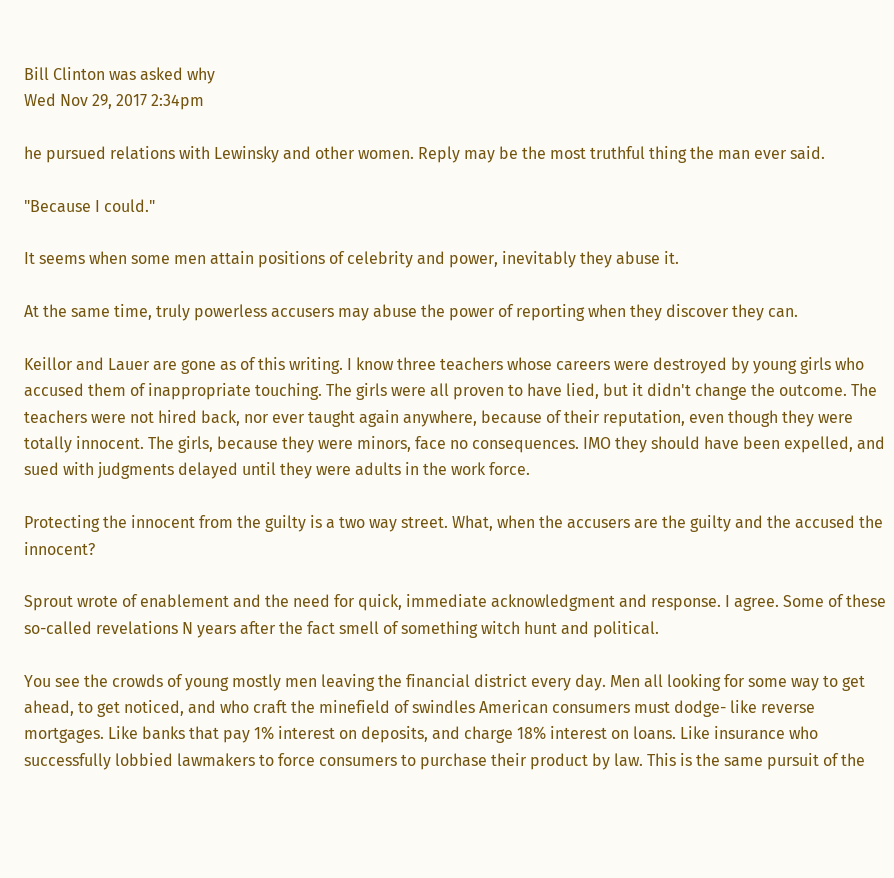Bill Clinton was asked why
Wed Nov 29, 2017 2:34pm

he pursued relations with Lewinsky and other women. Reply may be the most truthful thing the man ever said.

"Because I could."

It seems when some men attain positions of celebrity and power, inevitably they abuse it.

At the same time, truly powerless accusers may abuse the power of reporting when they discover they can.

Keillor and Lauer are gone as of this writing. I know three teachers whose careers were destroyed by young girls who accused them of inappropriate touching. The girls were all proven to have lied, but it didn't change the outcome. The teachers were not hired back, nor ever taught again anywhere, because of their reputation, even though they were totally innocent. The girls, because they were minors, face no consequences. IMO they should have been expelled, and sued with judgments delayed until they were adults in the work force.

Protecting the innocent from the guilty is a two way street. What, when the accusers are the guilty and the accused the innocent?

Sprout wrote of enablement and the need for quick, immediate acknowledgment and response. I agree. Some of these so-called revelations N years after the fact smell of something witch hunt and political.

You see the crowds of young mostly men leaving the financial district every day. Men all looking for some way to get ahead, to get noticed, and who craft the minefield of swindles American consumers must dodge- like reverse mortgages. Like banks that pay 1% interest on deposits, and charge 18% interest on loans. Like insurance who successfully lobbied lawmakers to force consumers to purchase their product by law. This is the same pursuit of the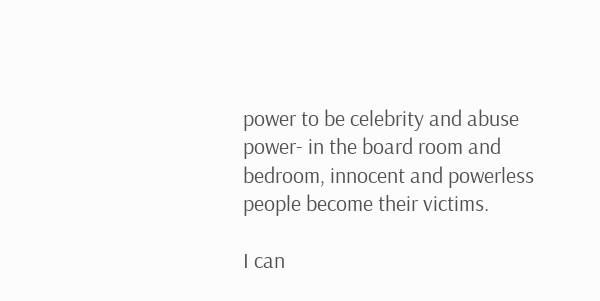power to be celebrity and abuse power- in the board room and bedroom, innocent and powerless people become their victims.

I can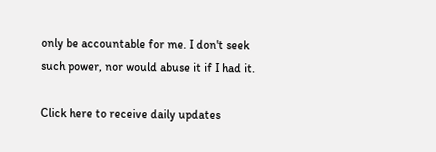only be accountable for me. I don't seek such power, nor would abuse it if I had it.

Click here to receive daily updates